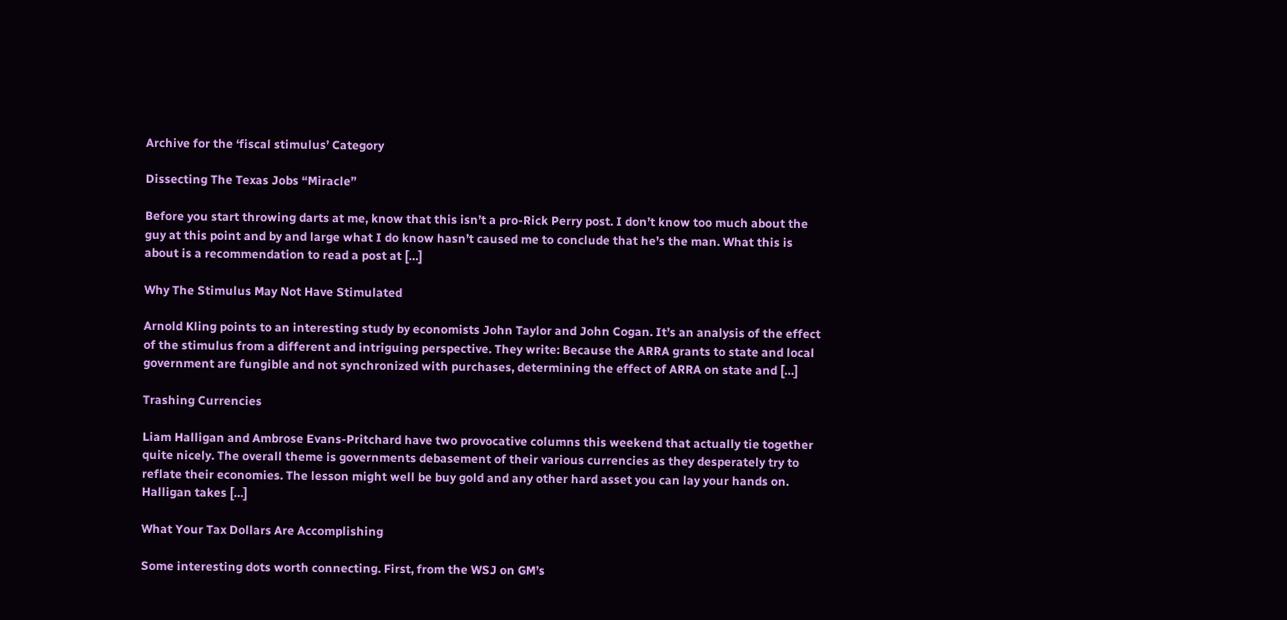Archive for the ‘fiscal stimulus’ Category

Dissecting The Texas Jobs “Miracle”

Before you start throwing darts at me, know that this isn’t a pro-Rick Perry post. I don’t know too much about the guy at this point and by and large what I do know hasn’t caused me to conclude that he’s the man. What this is about is a recommendation to read a post at […]

Why The Stimulus May Not Have Stimulated

Arnold Kling points to an interesting study by economists John Taylor and John Cogan. It’s an analysis of the effect of the stimulus from a different and intriguing perspective. They write: Because the ARRA grants to state and local government are fungible and not synchronized with purchases, determining the effect of ARRA on state and […]

Trashing Currencies

Liam Halligan and Ambrose Evans-Pritchard have two provocative columns this weekend that actually tie together quite nicely. The overall theme is governments debasement of their various currencies as they desperately try to reflate their economies. The lesson might well be buy gold and any other hard asset you can lay your hands on. Halligan takes […]

What Your Tax Dollars Are Accomplishing

Some interesting dots worth connecting. First, from the WSJ on GM’s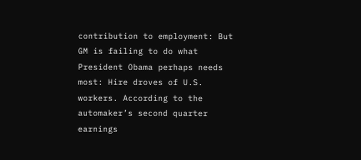contribution to employment: But GM is failing to do what President Obama perhaps needs most: Hire droves of U.S. workers. According to the automaker’s second quarter earnings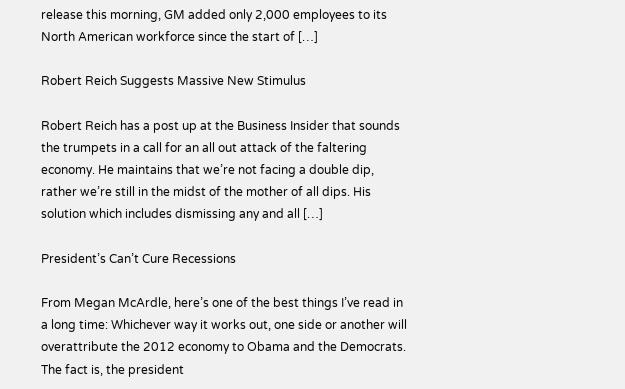release this morning, GM added only 2,000 employees to its North American workforce since the start of […]

Robert Reich Suggests Massive New Stimulus

Robert Reich has a post up at the Business Insider that sounds the trumpets in a call for an all out attack of the faltering economy. He maintains that we’re not facing a double dip, rather we’re still in the midst of the mother of all dips. His solution which includes dismissing any and all […]

President’s Can’t Cure Recessions

From Megan McArdle, here’s one of the best things I’ve read in a long time: Whichever way it works out, one side or another will overattribute the 2012 economy to Obama and the Democrats.  The fact is, the president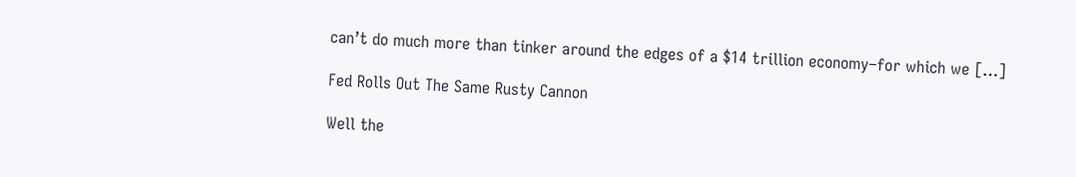can’t do much more than tinker around the edges of a $14 trillion economy–for which we […]

Fed Rolls Out The Same Rusty Cannon

Well the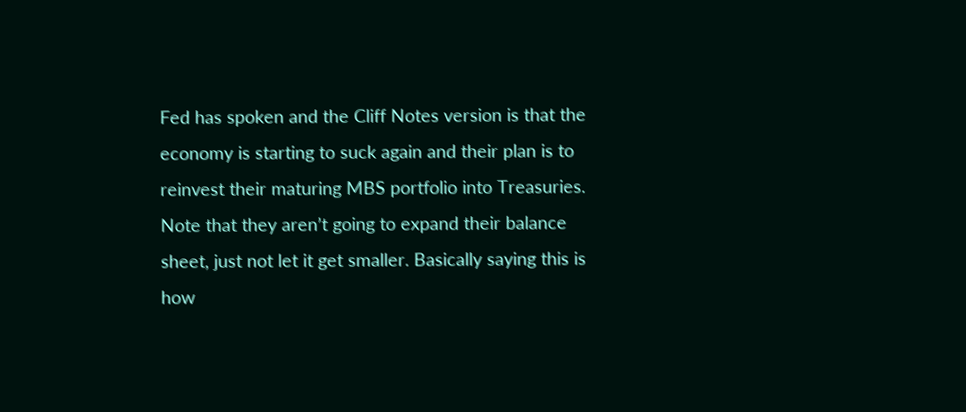Fed has spoken and the Cliff Notes version is that the economy is starting to suck again and their plan is to reinvest their maturing MBS portfolio into Treasuries. Note that they aren’t going to expand their balance sheet, just not let it get smaller. Basically saying this is how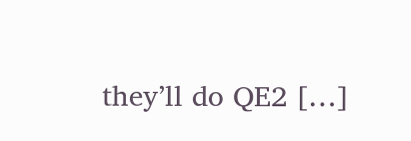they’ll do QE2 […]